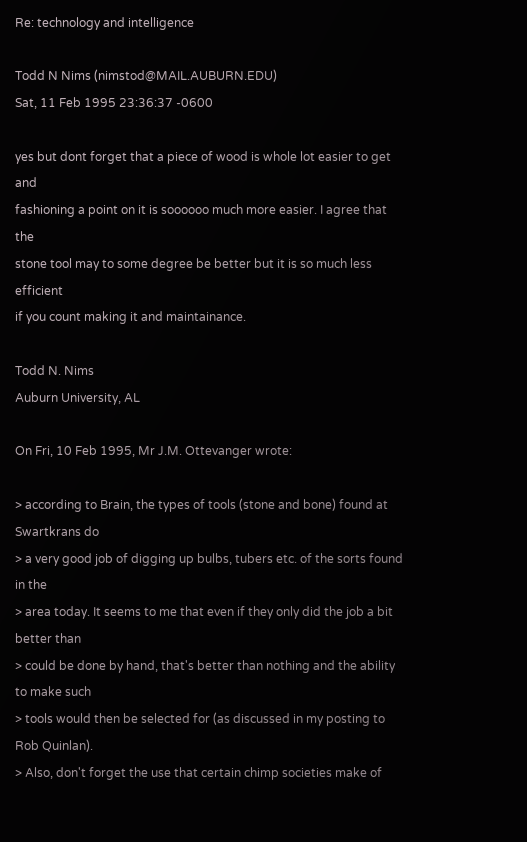Re: technology and intelligence

Todd N Nims (nimstod@MAIL.AUBURN.EDU)
Sat, 11 Feb 1995 23:36:37 -0600

yes but dont forget that a piece of wood is whole lot easier to get and
fashioning a point on it is soooooo much more easier. I agree that the
stone tool may to some degree be better but it is so much less efficient
if you count making it and maintainance.

Todd N. Nims
Auburn University, AL

On Fri, 10 Feb 1995, Mr J.M. Ottevanger wrote:

> according to Brain, the types of tools (stone and bone) found at Swartkrans do
> a very good job of digging up bulbs, tubers etc. of the sorts found in the
> area today. It seems to me that even if they only did the job a bit better than
> could be done by hand, that's better than nothing and the ability to make such
> tools would then be selected for (as discussed in my posting to Rob Quinlan).
> Also, don't forget the use that certain chimp societies make of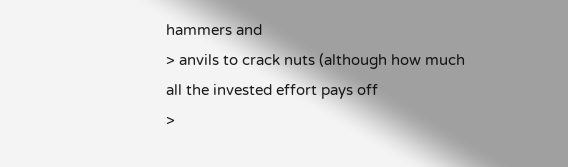hammers and
> anvils to crack nuts (although how much all the invested effort pays off
>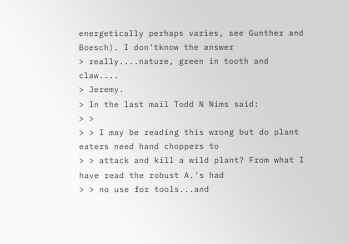energetically perhaps varies, see Gunther and Boesch). I don'tknow the answer
> really....nature, green in tooth and claw....
> Jeremy.
> In the last mail Todd N Nims said:
> >
> > I may be reading this wrong but do plant eaters need hand choppers to
> > attack and kill a wild plant? From what I have read the robust A.'s had
> > no use for tools...and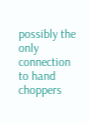possibly the only connection to hand choppers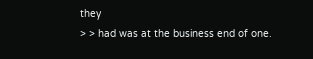they
> > had was at the business end of one.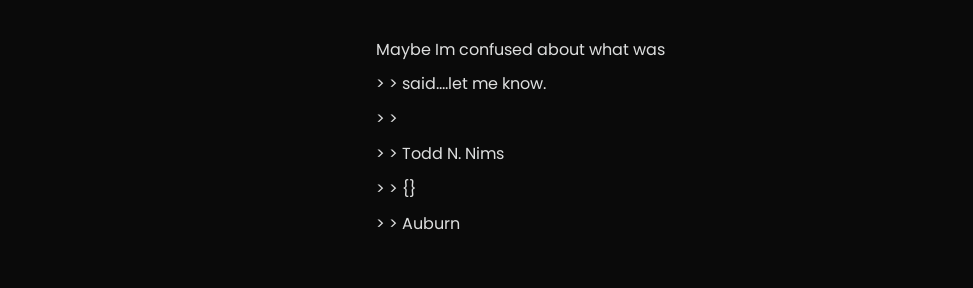Maybe Im confused about what was
> > said....let me know.
> >
> > Todd N. Nims
> > {}
> > Auburn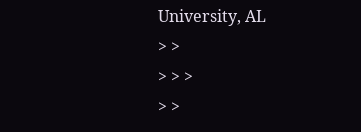University, AL
> >
> > >
> >